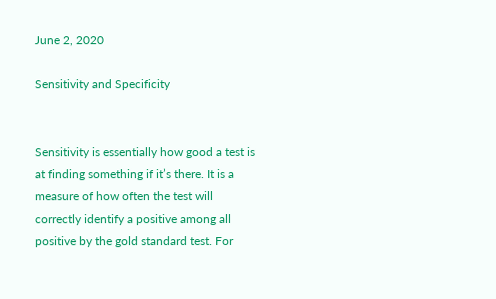June 2, 2020

Sensitivity and Specificity


Sensitivity is essentially how good a test is at finding something if it’s there. It is a measure of how often the test will correctly identify a positive among all positive by the gold standard test. For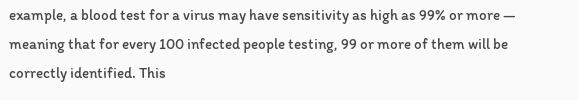example, a blood test for a virus may have sensitivity as high as 99% or more — meaning that for every 100 infected people testing, 99 or more of them will be correctly identified. This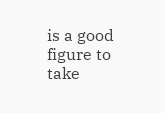is a good figure to take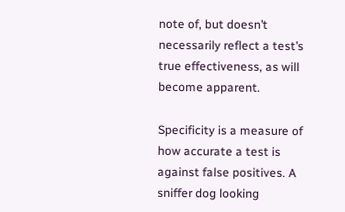note of, but doesn’t necessarily reflect a test’s true effectiveness, as will become apparent.

Specificity is a measure of how accurate a test is against false positives. A sniffer dog looking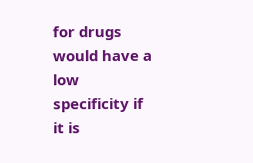for drugs would have a low specificity if it is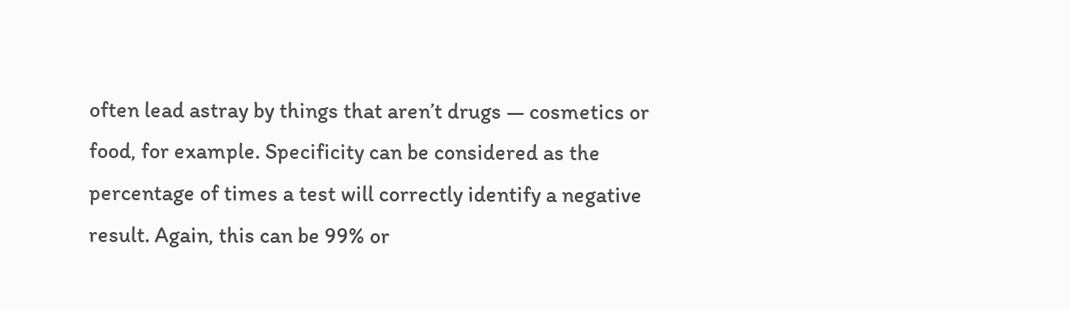often lead astray by things that aren’t drugs — cosmetics or food, for example. Specificity can be considered as the percentage of times a test will correctly identify a negative result. Again, this can be 99% or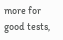more for good tests,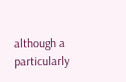although a particularly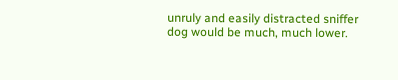unruly and easily distracted sniffer dog would be much, much lower.